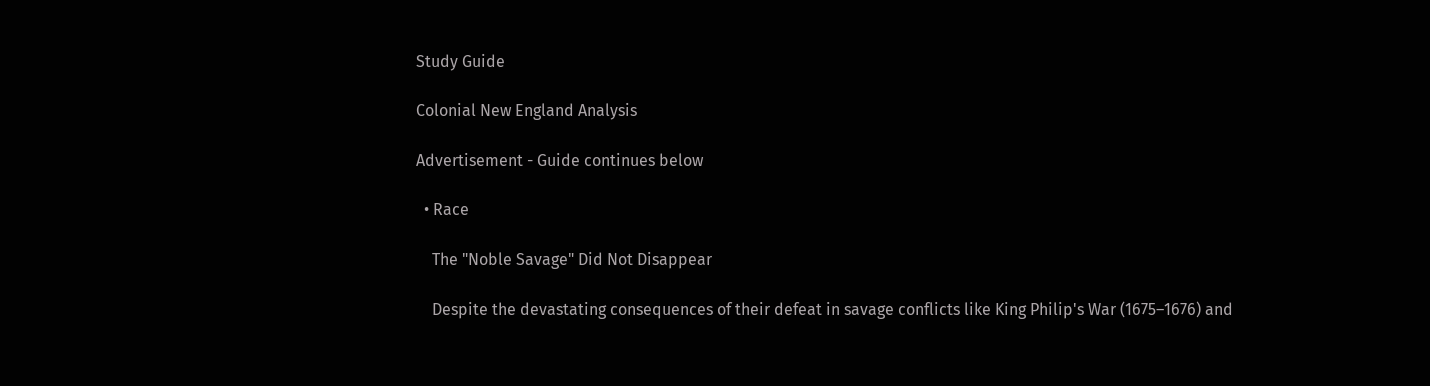Study Guide

Colonial New England Analysis

Advertisement - Guide continues below

  • Race

    The "Noble Savage" Did Not Disappear

    Despite the devastating consequences of their defeat in savage conflicts like King Philip's War (1675–1676) and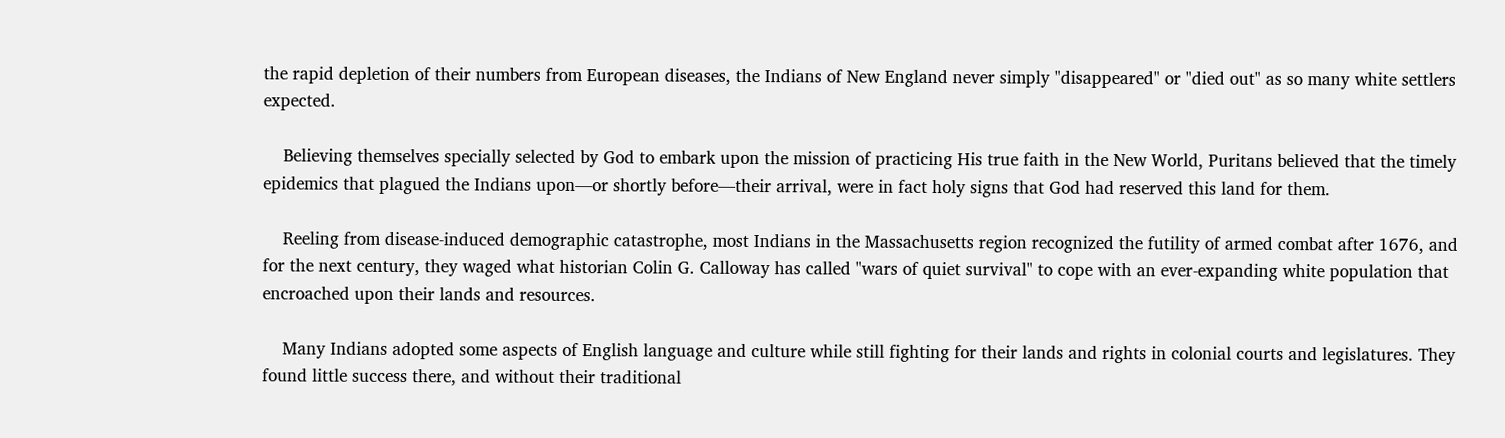the rapid depletion of their numbers from European diseases, the Indians of New England never simply "disappeared" or "died out" as so many white settlers expected.

    Believing themselves specially selected by God to embark upon the mission of practicing His true faith in the New World, Puritans believed that the timely epidemics that plagued the Indians upon—or shortly before—their arrival, were in fact holy signs that God had reserved this land for them.

    Reeling from disease-induced demographic catastrophe, most Indians in the Massachusetts region recognized the futility of armed combat after 1676, and for the next century, they waged what historian Colin G. Calloway has called "wars of quiet survival" to cope with an ever-expanding white population that encroached upon their lands and resources.

    Many Indians adopted some aspects of English language and culture while still fighting for their lands and rights in colonial courts and legislatures. They found little success there, and without their traditional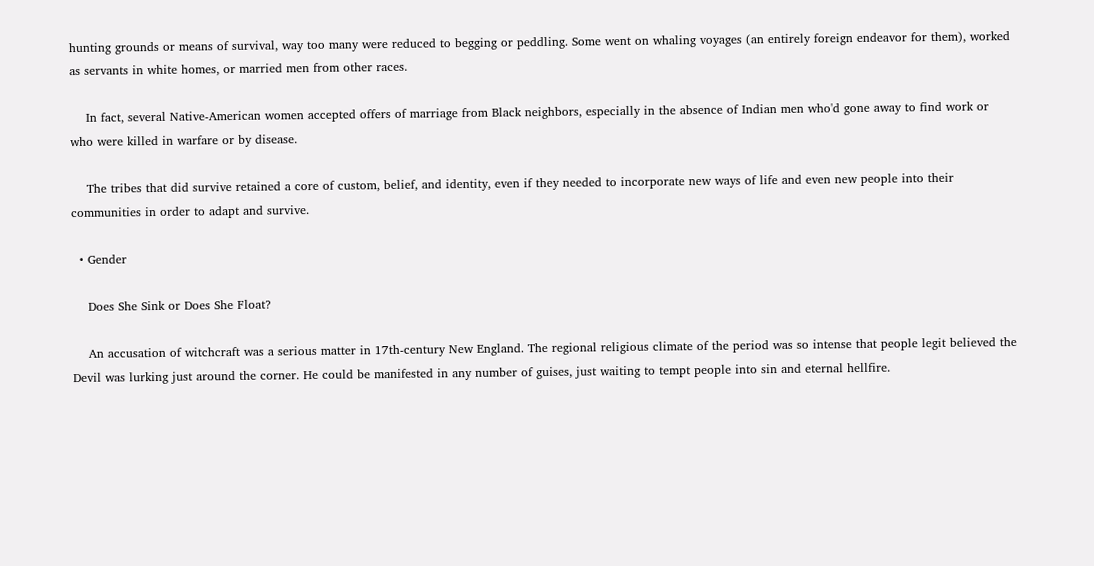hunting grounds or means of survival, way too many were reduced to begging or peddling. Some went on whaling voyages (an entirely foreign endeavor for them), worked as servants in white homes, or married men from other races.

    In fact, several Native-American women accepted offers of marriage from Black neighbors, especially in the absence of Indian men who'd gone away to find work or who were killed in warfare or by disease.

    The tribes that did survive retained a core of custom, belief, and identity, even if they needed to incorporate new ways of life and even new people into their communities in order to adapt and survive.

  • Gender

    Does She Sink or Does She Float?

    An accusation of witchcraft was a serious matter in 17th-century New England. The regional religious climate of the period was so intense that people legit believed the Devil was lurking just around the corner. He could be manifested in any number of guises, just waiting to tempt people into sin and eternal hellfire.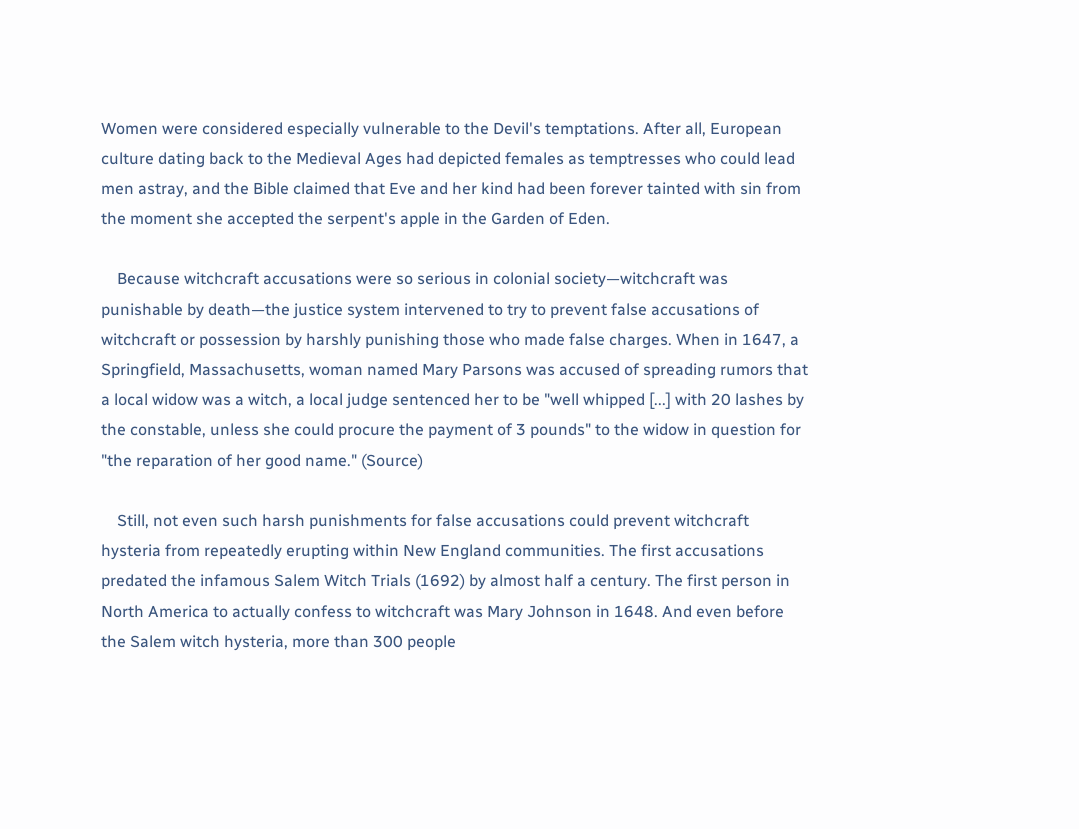Women were considered especially vulnerable to the Devil's temptations. After all, European culture dating back to the Medieval Ages had depicted females as temptresses who could lead men astray, and the Bible claimed that Eve and her kind had been forever tainted with sin from the moment she accepted the serpent's apple in the Garden of Eden.

    Because witchcraft accusations were so serious in colonial society—witchcraft was punishable by death—the justice system intervened to try to prevent false accusations of witchcraft or possession by harshly punishing those who made false charges. When in 1647, a Springfield, Massachusetts, woman named Mary Parsons was accused of spreading rumors that a local widow was a witch, a local judge sentenced her to be "well whipped [...] with 20 lashes by the constable, unless she could procure the payment of 3 pounds" to the widow in question for  "the reparation of her good name." (Source)

    Still, not even such harsh punishments for false accusations could prevent witchcraft hysteria from repeatedly erupting within New England communities. The first accusations predated the infamous Salem Witch Trials (1692) by almost half a century. The first person in North America to actually confess to witchcraft was Mary Johnson in 1648. And even before the Salem witch hysteria, more than 300 people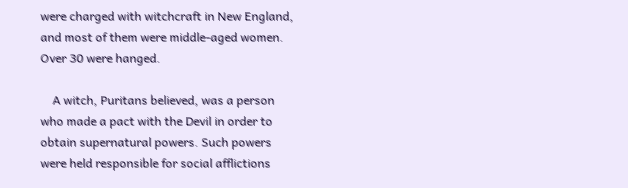were charged with witchcraft in New England, and most of them were middle-aged women. Over 30 were hanged.

    A witch, Puritans believed, was a person who made a pact with the Devil in order to obtain supernatural powers. Such powers were held responsible for social afflictions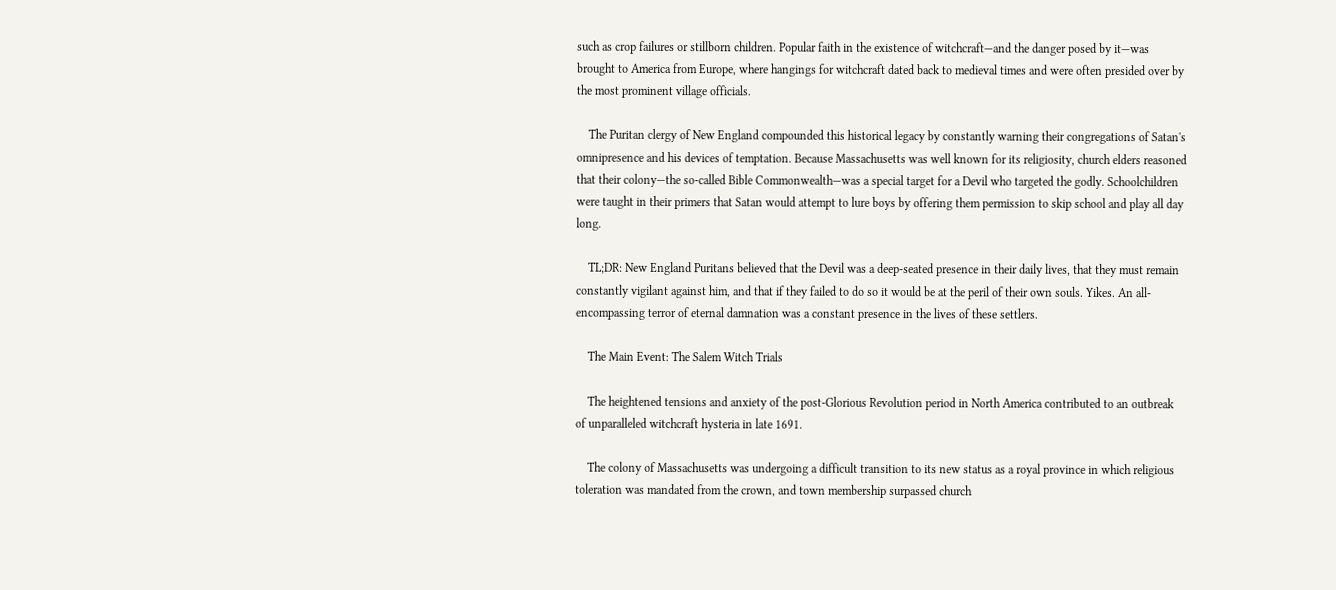such as crop failures or stillborn children. Popular faith in the existence of witchcraft—and the danger posed by it—was brought to America from Europe, where hangings for witchcraft dated back to medieval times and were often presided over by the most prominent village officials.

    The Puritan clergy of New England compounded this historical legacy by constantly warning their congregations of Satan's omnipresence and his devices of temptation. Because Massachusetts was well known for its religiosity, church elders reasoned that their colony—the so-called Bible Commonwealth—was a special target for a Devil who targeted the godly. Schoolchildren were taught in their primers that Satan would attempt to lure boys by offering them permission to skip school and play all day long.

    TL;DR: New England Puritans believed that the Devil was a deep-seated presence in their daily lives, that they must remain constantly vigilant against him, and that if they failed to do so it would be at the peril of their own souls. Yikes. An all-encompassing terror of eternal damnation was a constant presence in the lives of these settlers.

    The Main Event: The Salem Witch Trials

    The heightened tensions and anxiety of the post-Glorious Revolution period in North America contributed to an outbreak of unparalleled witchcraft hysteria in late 1691.

    The colony of Massachusetts was undergoing a difficult transition to its new status as a royal province in which religious toleration was mandated from the crown, and town membership surpassed church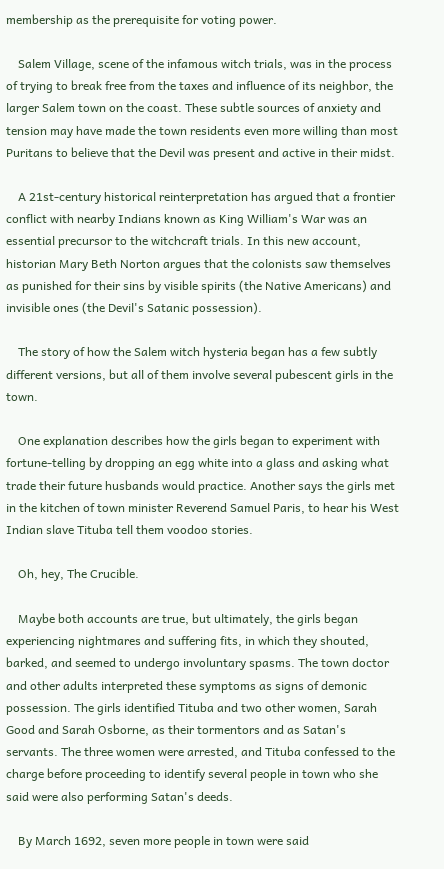membership as the prerequisite for voting power.

    Salem Village, scene of the infamous witch trials, was in the process of trying to break free from the taxes and influence of its neighbor, the larger Salem town on the coast. These subtle sources of anxiety and tension may have made the town residents even more willing than most Puritans to believe that the Devil was present and active in their midst.

    A 21st-century historical reinterpretation has argued that a frontier conflict with nearby Indians known as King William's War was an essential precursor to the witchcraft trials. In this new account, historian Mary Beth Norton argues that the colonists saw themselves as punished for their sins by visible spirits (the Native Americans) and invisible ones (the Devil's Satanic possession).

    The story of how the Salem witch hysteria began has a few subtly different versions, but all of them involve several pubescent girls in the town.

    One explanation describes how the girls began to experiment with fortune-telling by dropping an egg white into a glass and asking what trade their future husbands would practice. Another says the girls met in the kitchen of town minister Reverend Samuel Paris, to hear his West Indian slave Tituba tell them voodoo stories.

    Oh, hey, The Crucible.

    Maybe both accounts are true, but ultimately, the girls began experiencing nightmares and suffering fits, in which they shouted, barked, and seemed to undergo involuntary spasms. The town doctor and other adults interpreted these symptoms as signs of demonic possession. The girls identified Tituba and two other women, Sarah Good and Sarah Osborne, as their tormentors and as Satan's servants. The three women were arrested, and Tituba confessed to the charge before proceeding to identify several people in town who she said were also performing Satan's deeds.

    By March 1692, seven more people in town were said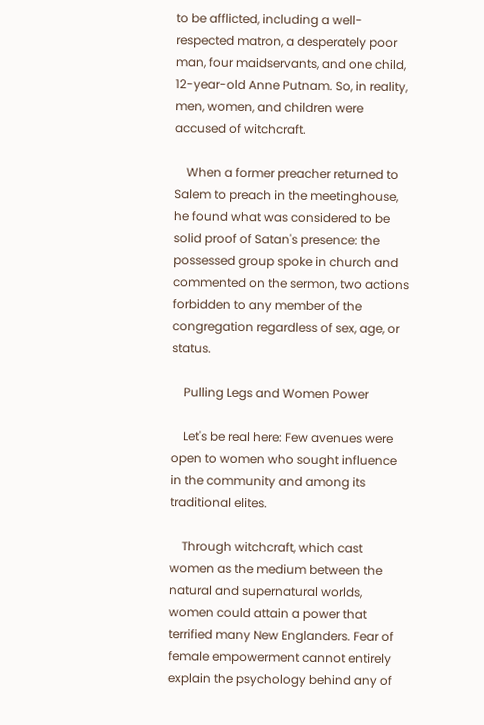to be afflicted, including a well-respected matron, a desperately poor man, four maidservants, and one child, 12-year-old Anne Putnam. So, in reality, men, women, and children were accused of witchcraft.

    When a former preacher returned to Salem to preach in the meetinghouse, he found what was considered to be solid proof of Satan's presence: the possessed group spoke in church and commented on the sermon, two actions forbidden to any member of the congregation regardless of sex, age, or status.

    Pulling Legs and Women Power

    Let's be real here: Few avenues were open to women who sought influence in the community and among its traditional elites.

    Through witchcraft, which cast women as the medium between the natural and supernatural worlds, women could attain a power that terrified many New Englanders. Fear of female empowerment cannot entirely explain the psychology behind any of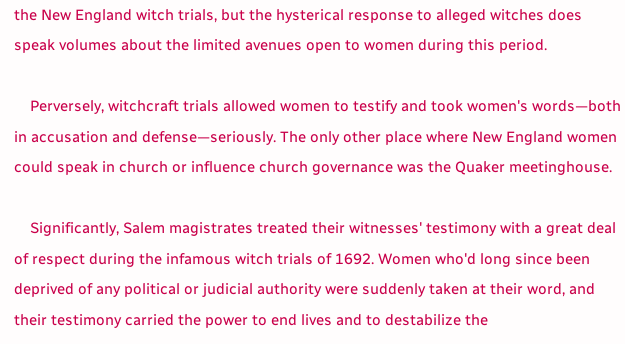the New England witch trials, but the hysterical response to alleged witches does speak volumes about the limited avenues open to women during this period.

    Perversely, witchcraft trials allowed women to testify and took women's words—both in accusation and defense—seriously. The only other place where New England women could speak in church or influence church governance was the Quaker meetinghouse.

    Significantly, Salem magistrates treated their witnesses' testimony with a great deal of respect during the infamous witch trials of 1692. Women who'd long since been deprived of any political or judicial authority were suddenly taken at their word, and their testimony carried the power to end lives and to destabilize the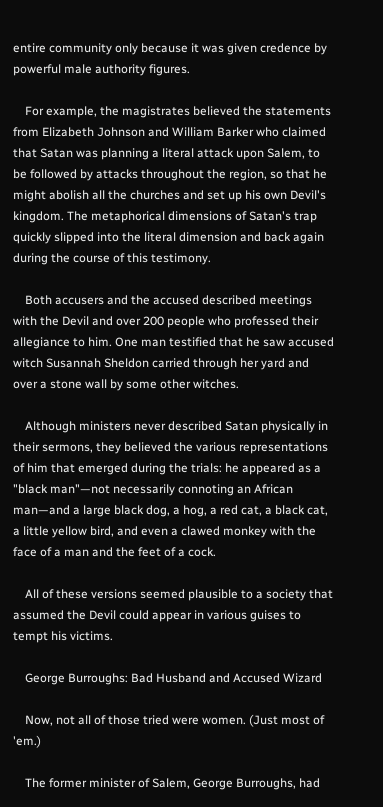entire community only because it was given credence by powerful male authority figures.

    For example, the magistrates believed the statements from Elizabeth Johnson and William Barker who claimed that Satan was planning a literal attack upon Salem, to be followed by attacks throughout the region, so that he might abolish all the churches and set up his own Devil's kingdom. The metaphorical dimensions of Satan's trap quickly slipped into the literal dimension and back again during the course of this testimony.

    Both accusers and the accused described meetings with the Devil and over 200 people who professed their allegiance to him. One man testified that he saw accused witch Susannah Sheldon carried through her yard and over a stone wall by some other witches.

    Although ministers never described Satan physically in their sermons, they believed the various representations of him that emerged during the trials: he appeared as a "black man"—not necessarily connoting an African man—and a large black dog, a hog, a red cat, a black cat, a little yellow bird, and even a clawed monkey with the face of a man and the feet of a cock.

    All of these versions seemed plausible to a society that assumed the Devil could appear in various guises to tempt his victims.

    George Burroughs: Bad Husband and Accused Wizard

    Now, not all of those tried were women. (Just most of 'em.)

    The former minister of Salem, George Burroughs, had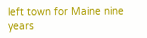left town for Maine nine years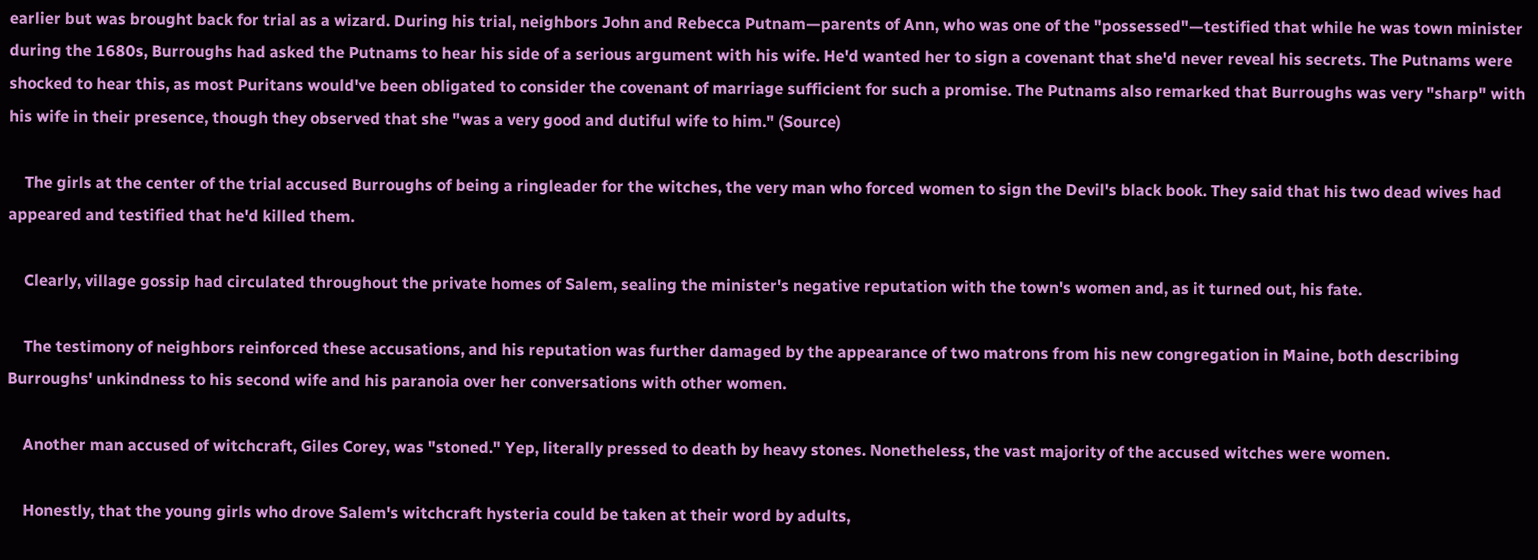earlier but was brought back for trial as a wizard. During his trial, neighbors John and Rebecca Putnam—parents of Ann, who was one of the "possessed"—testified that while he was town minister during the 1680s, Burroughs had asked the Putnams to hear his side of a serious argument with his wife. He'd wanted her to sign a covenant that she'd never reveal his secrets. The Putnams were shocked to hear this, as most Puritans would've been obligated to consider the covenant of marriage sufficient for such a promise. The Putnams also remarked that Burroughs was very "sharp" with his wife in their presence, though they observed that she "was a very good and dutiful wife to him." (Source)

    The girls at the center of the trial accused Burroughs of being a ringleader for the witches, the very man who forced women to sign the Devil's black book. They said that his two dead wives had appeared and testified that he'd killed them.

    Clearly, village gossip had circulated throughout the private homes of Salem, sealing the minister's negative reputation with the town's women and, as it turned out, his fate.

    The testimony of neighbors reinforced these accusations, and his reputation was further damaged by the appearance of two matrons from his new congregation in Maine, both describing Burroughs' unkindness to his second wife and his paranoia over her conversations with other women.

    Another man accused of witchcraft, Giles Corey, was "stoned." Yep, literally pressed to death by heavy stones. Nonetheless, the vast majority of the accused witches were women.

    Honestly, that the young girls who drove Salem's witchcraft hysteria could be taken at their word by adults,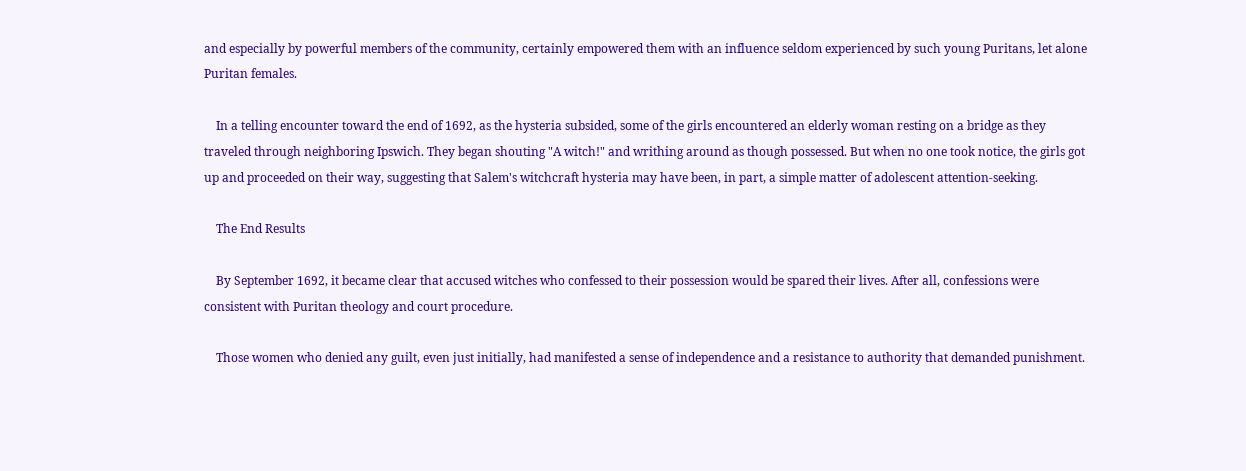and especially by powerful members of the community, certainly empowered them with an influence seldom experienced by such young Puritans, let alone Puritan females.

    In a telling encounter toward the end of 1692, as the hysteria subsided, some of the girls encountered an elderly woman resting on a bridge as they traveled through neighboring Ipswich. They began shouting "A witch!" and writhing around as though possessed. But when no one took notice, the girls got up and proceeded on their way, suggesting that Salem's witchcraft hysteria may have been, in part, a simple matter of adolescent attention-seeking.

    The End Results

    By September 1692, it became clear that accused witches who confessed to their possession would be spared their lives. After all, confessions were consistent with Puritan theology and court procedure.

    Those women who denied any guilt, even just initially, had manifested a sense of independence and a resistance to authority that demanded punishment.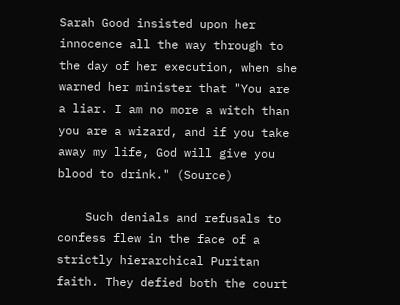Sarah Good insisted upon her innocence all the way through to the day of her execution, when she warned her minister that "You are a liar. I am no more a witch than you are a wizard, and if you take away my life, God will give you blood to drink." (Source)

    Such denials and refusals to confess flew in the face of a strictly hierarchical Puritan faith. They defied both the court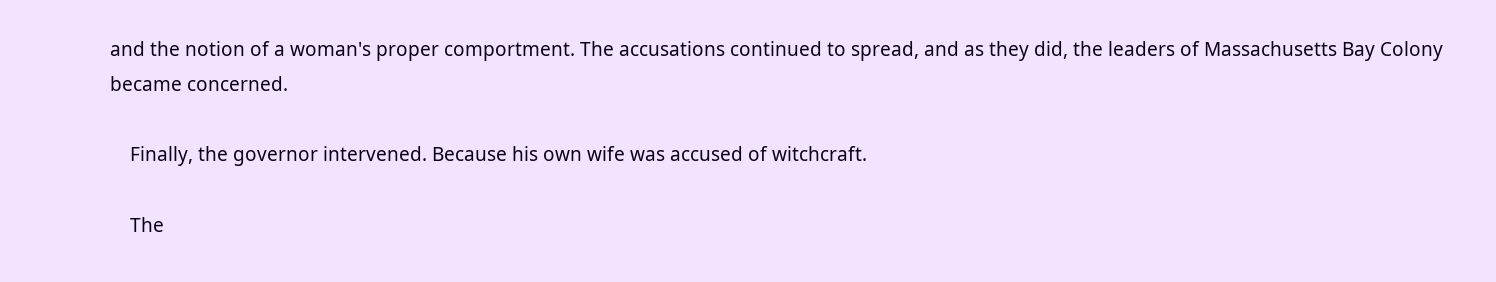and the notion of a woman's proper comportment. The accusations continued to spread, and as they did, the leaders of Massachusetts Bay Colony became concerned.

    Finally, the governor intervened. Because his own wife was accused of witchcraft.

    The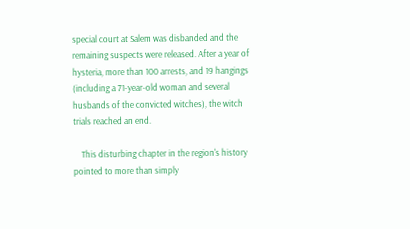special court at Salem was disbanded and the remaining suspects were released. After a year of hysteria, more than 100 arrests, and 19 hangings (including a 71-year-old woman and several husbands of the convicted witches), the witch trials reached an end.

    This disturbing chapter in the region's history pointed to more than simply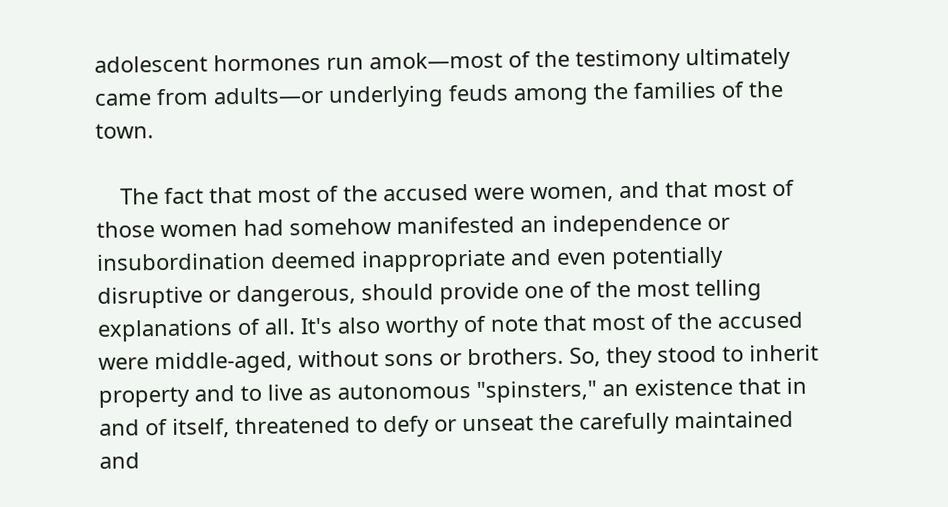adolescent hormones run amok—most of the testimony ultimately came from adults—or underlying feuds among the families of the town.

    The fact that most of the accused were women, and that most of those women had somehow manifested an independence or insubordination deemed inappropriate and even potentially disruptive or dangerous, should provide one of the most telling explanations of all. It's also worthy of note that most of the accused were middle-aged, without sons or brothers. So, they stood to inherit property and to live as autonomous "spinsters," an existence that in and of itself, threatened to defy or unseat the carefully maintained and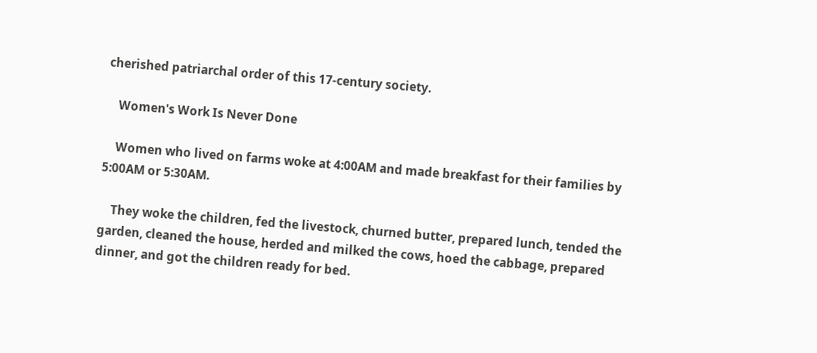cherished patriarchal order of this 17-century society.

    Women's Work Is Never Done

    Women who lived on farms woke at 4:00AM and made breakfast for their families by 5:00AM or 5:30AM.

    They woke the children, fed the livestock, churned butter, prepared lunch, tended the garden, cleaned the house, herded and milked the cows, hoed the cabbage, prepared dinner, and got the children ready for bed.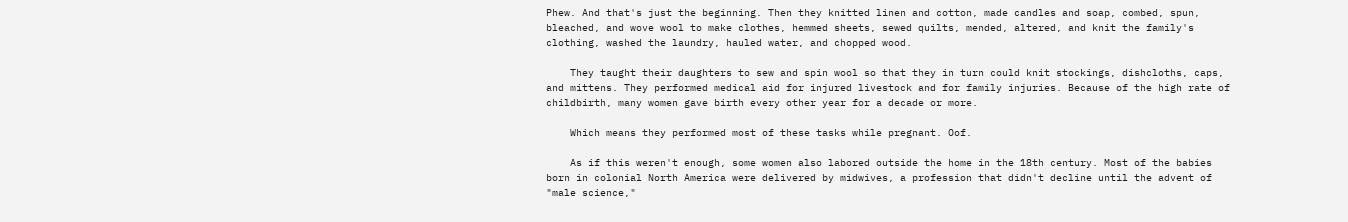Phew. And that's just the beginning. Then they knitted linen and cotton, made candles and soap, combed, spun, bleached, and wove wool to make clothes, hemmed sheets, sewed quilts, mended, altered, and knit the family's clothing, washed the laundry, hauled water, and chopped wood.

    They taught their daughters to sew and spin wool so that they in turn could knit stockings, dishcloths, caps, and mittens. They performed medical aid for injured livestock and for family injuries. Because of the high rate of childbirth, many women gave birth every other year for a decade or more.

    Which means they performed most of these tasks while pregnant. Oof.

    As if this weren't enough, some women also labored outside the home in the 18th century. Most of the babies born in colonial North America were delivered by midwives, a profession that didn't decline until the advent of "male science,"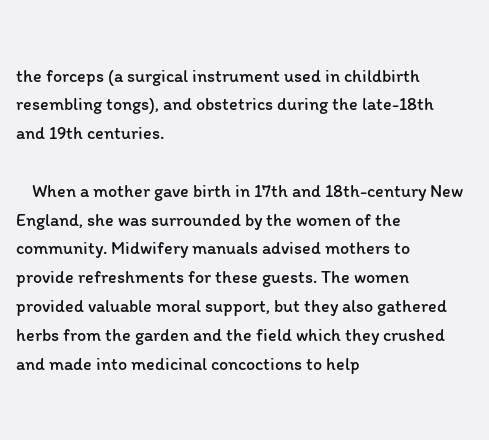the forceps (a surgical instrument used in childbirth resembling tongs), and obstetrics during the late-18th and 19th centuries.

    When a mother gave birth in 17th and 18th-century New England, she was surrounded by the women of the community. Midwifery manuals advised mothers to provide refreshments for these guests. The women provided valuable moral support, but they also gathered herbs from the garden and the field which they crushed and made into medicinal concoctions to help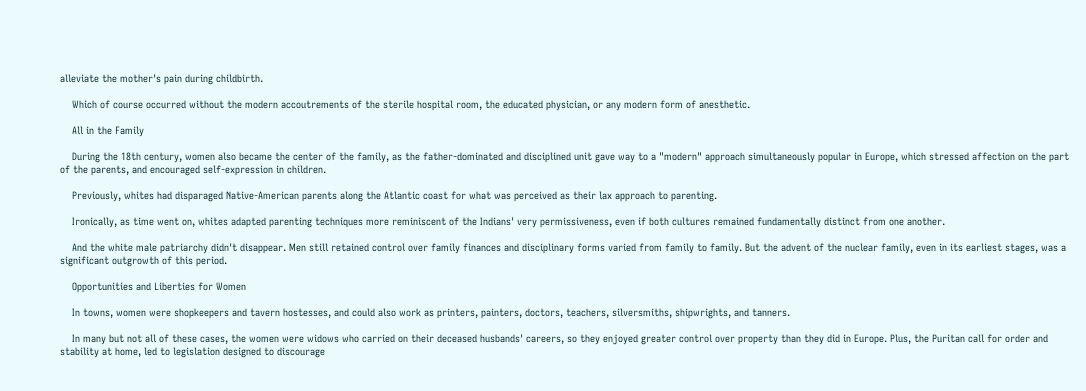alleviate the mother's pain during childbirth.

    Which of course occurred without the modern accoutrements of the sterile hospital room, the educated physician, or any modern form of anesthetic.

    All in the Family

    During the 18th century, women also became the center of the family, as the father-dominated and disciplined unit gave way to a "modern" approach simultaneously popular in Europe, which stressed affection on the part of the parents, and encouraged self-expression in children.

    Previously, whites had disparaged Native-American parents along the Atlantic coast for what was perceived as their lax approach to parenting.

    Ironically, as time went on, whites adapted parenting techniques more reminiscent of the Indians' very permissiveness, even if both cultures remained fundamentally distinct from one another.

    And the white male patriarchy didn't disappear. Men still retained control over family finances and disciplinary forms varied from family to family. But the advent of the nuclear family, even in its earliest stages, was a significant outgrowth of this period.

    Opportunities and Liberties for Women

    In towns, women were shopkeepers and tavern hostesses, and could also work as printers, painters, doctors, teachers, silversmiths, shipwrights, and tanners.

    In many but not all of these cases, the women were widows who carried on their deceased husbands' careers, so they enjoyed greater control over property than they did in Europe. Plus, the Puritan call for order and stability at home, led to legislation designed to discourage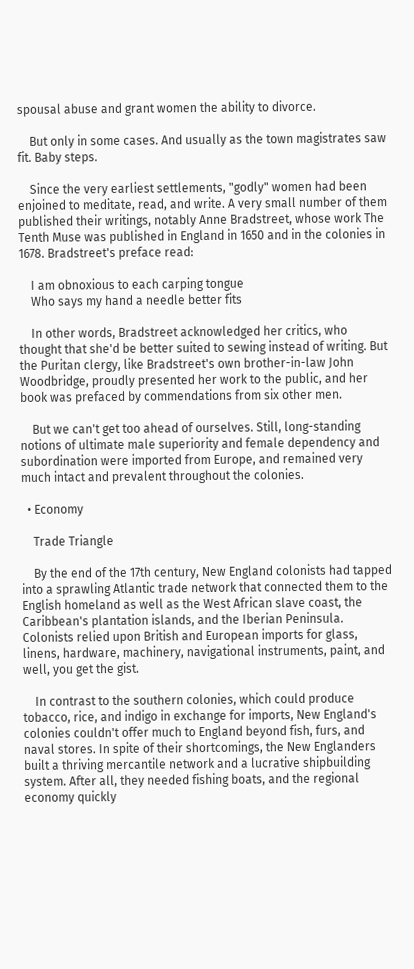spousal abuse and grant women the ability to divorce.

    But only in some cases. And usually as the town magistrates saw fit. Baby steps.

    Since the very earliest settlements, "godly" women had been enjoined to meditate, read, and write. A very small number of them published their writings, notably Anne Bradstreet, whose work The Tenth Muse was published in England in 1650 and in the colonies in 1678. Bradstreet's preface read:

    I am obnoxious to each carping tongue
    Who says my hand a needle better fits

    In other words, Bradstreet acknowledged her critics, who thought that she'd be better suited to sewing instead of writing. But the Puritan clergy, like Bradstreet's own brother-in-law John Woodbridge, proudly presented her work to the public, and her book was prefaced by commendations from six other men.

    But we can't get too ahead of ourselves. Still, long-standing notions of ultimate male superiority and female dependency and subordination were imported from Europe, and remained very much intact and prevalent throughout the colonies.

  • Economy

    Trade Triangle

    By the end of the 17th century, New England colonists had tapped into a sprawling Atlantic trade network that connected them to the English homeland as well as the West African slave coast, the Caribbean's plantation islands, and the Iberian Peninsula. Colonists relied upon British and European imports for glass, linens, hardware, machinery, navigational instruments, paint, and well, you get the gist.

    In contrast to the southern colonies, which could produce tobacco, rice, and indigo in exchange for imports, New England's colonies couldn't offer much to England beyond fish, furs, and naval stores. In spite of their shortcomings, the New Englanders built a thriving mercantile network and a lucrative shipbuilding system. After all, they needed fishing boats, and the regional economy quickly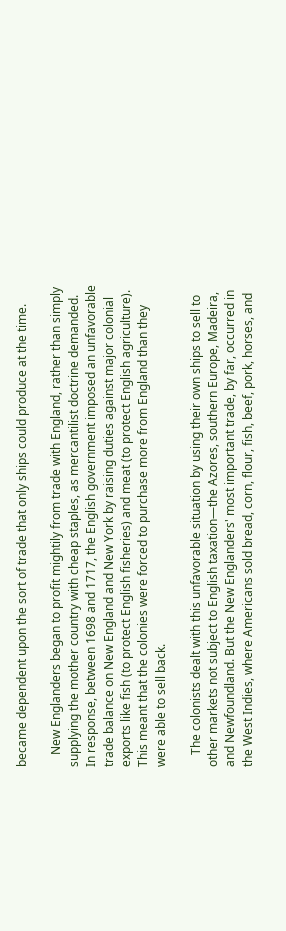became dependent upon the sort of trade that only ships could produce at the time.

    New Englanders began to profit mightily from trade with England, rather than simply supplying the mother country with cheap staples, as mercantilist doctrine demanded. In response, between 1698 and 1717, the English government imposed an unfavorable trade balance on New England and New York by raising duties against major colonial exports like fish (to protect English fisheries) and meat (to protect English agriculture). This meant that the colonies were forced to purchase more from England than they were able to sell back.

    The colonists dealt with this unfavorable situation by using their own ships to sell to other markets not subject to English taxation—the Azores, southern Europe, Madeira, and Newfoundland. But the New Englanders' most important trade, by far, occurred in the West Indies, where Americans sold bread, corn, flour, fish, beef, pork, horses, and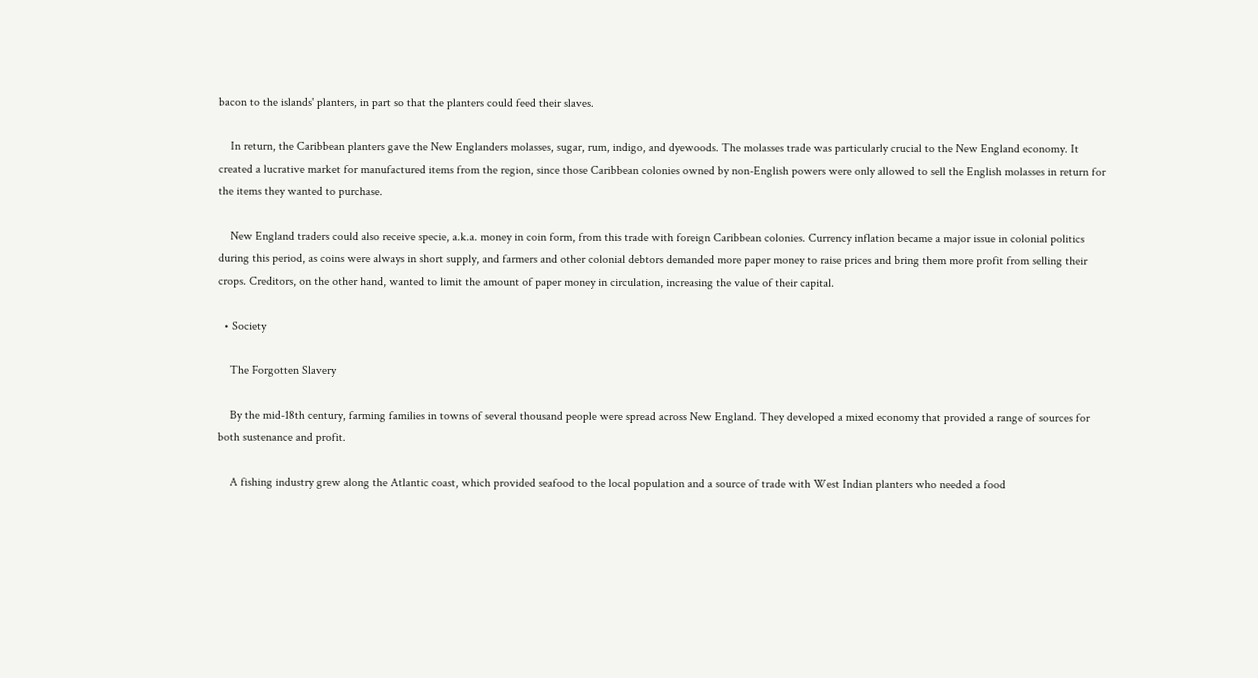bacon to the islands' planters, in part so that the planters could feed their slaves.

    In return, the Caribbean planters gave the New Englanders molasses, sugar, rum, indigo, and dyewoods. The molasses trade was particularly crucial to the New England economy. It created a lucrative market for manufactured items from the region, since those Caribbean colonies owned by non-English powers were only allowed to sell the English molasses in return for the items they wanted to purchase.

    New England traders could also receive specie, a.k.a. money in coin form, from this trade with foreign Caribbean colonies. Currency inflation became a major issue in colonial politics during this period, as coins were always in short supply, and farmers and other colonial debtors demanded more paper money to raise prices and bring them more profit from selling their crops. Creditors, on the other hand, wanted to limit the amount of paper money in circulation, increasing the value of their capital.

  • Society

    The Forgotten Slavery

    By the mid-18th century, farming families in towns of several thousand people were spread across New England. They developed a mixed economy that provided a range of sources for both sustenance and profit.

    A fishing industry grew along the Atlantic coast, which provided seafood to the local population and a source of trade with West Indian planters who needed a food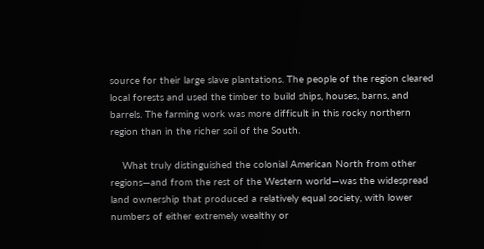source for their large slave plantations. The people of the region cleared local forests and used the timber to build ships, houses, barns, and barrels. The farming work was more difficult in this rocky northern region than in the richer soil of the South.

    What truly distinguished the colonial American North from other regions—and from the rest of the Western world—was the widespread land ownership that produced a relatively equal society, with lower numbers of either extremely wealthy or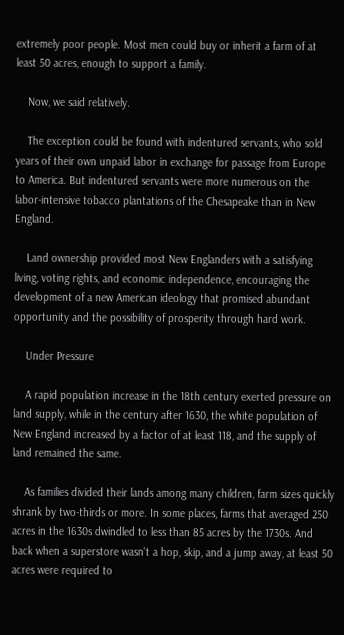extremely poor people. Most men could buy or inherit a farm of at least 50 acres, enough to support a family.

    Now, we said relatively.

    The exception could be found with indentured servants, who sold years of their own unpaid labor in exchange for passage from Europe to America. But indentured servants were more numerous on the labor-intensive tobacco plantations of the Chesapeake than in New England.

    Land ownership provided most New Englanders with a satisfying living, voting rights, and economic independence, encouraging the development of a new American ideology that promised abundant opportunity and the possibility of prosperity through hard work.

    Under Pressure

    A rapid population increase in the 18th century exerted pressure on land supply, while in the century after 1630, the white population of New England increased by a factor of at least 118, and the supply of land remained the same.

    As families divided their lands among many children, farm sizes quickly shrank by two-thirds or more. In some places, farms that averaged 250 acres in the 1630s dwindled to less than 85 acres by the 1730s. And back when a superstore wasn't a hop, skip, and a jump away, at least 50 acres were required to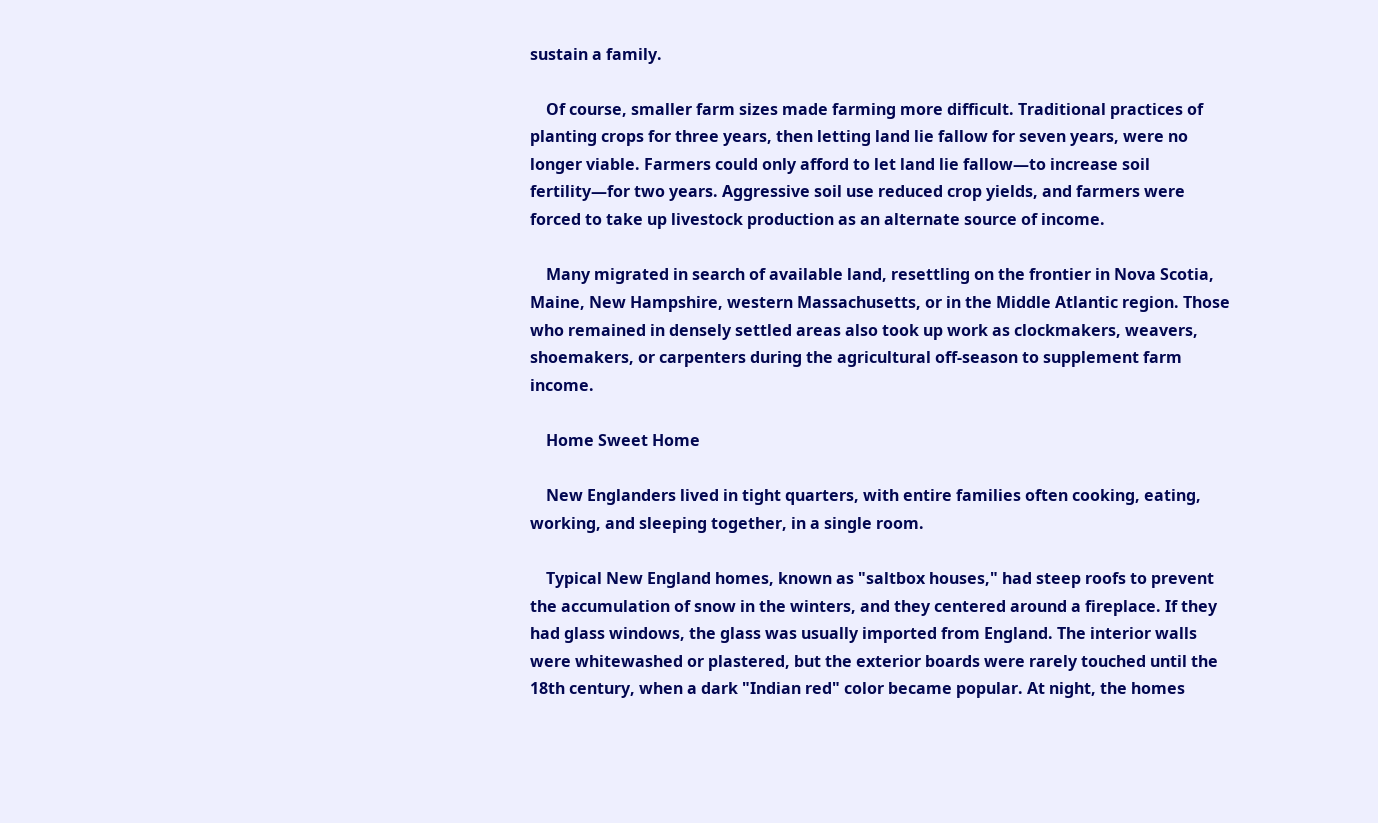sustain a family.

    Of course, smaller farm sizes made farming more difficult. Traditional practices of planting crops for three years, then letting land lie fallow for seven years, were no longer viable. Farmers could only afford to let land lie fallow—to increase soil fertility—for two years. Aggressive soil use reduced crop yields, and farmers were forced to take up livestock production as an alternate source of income.

    Many migrated in search of available land, resettling on the frontier in Nova Scotia, Maine, New Hampshire, western Massachusetts, or in the Middle Atlantic region. Those who remained in densely settled areas also took up work as clockmakers, weavers, shoemakers, or carpenters during the agricultural off-season to supplement farm income.

    Home Sweet Home

    New Englanders lived in tight quarters, with entire families often cooking, eating, working, and sleeping together, in a single room.

    Typical New England homes, known as "saltbox houses," had steep roofs to prevent the accumulation of snow in the winters, and they centered around a fireplace. If they had glass windows, the glass was usually imported from England. The interior walls were whitewashed or plastered, but the exterior boards were rarely touched until the 18th century, when a dark "Indian red" color became popular. At night, the homes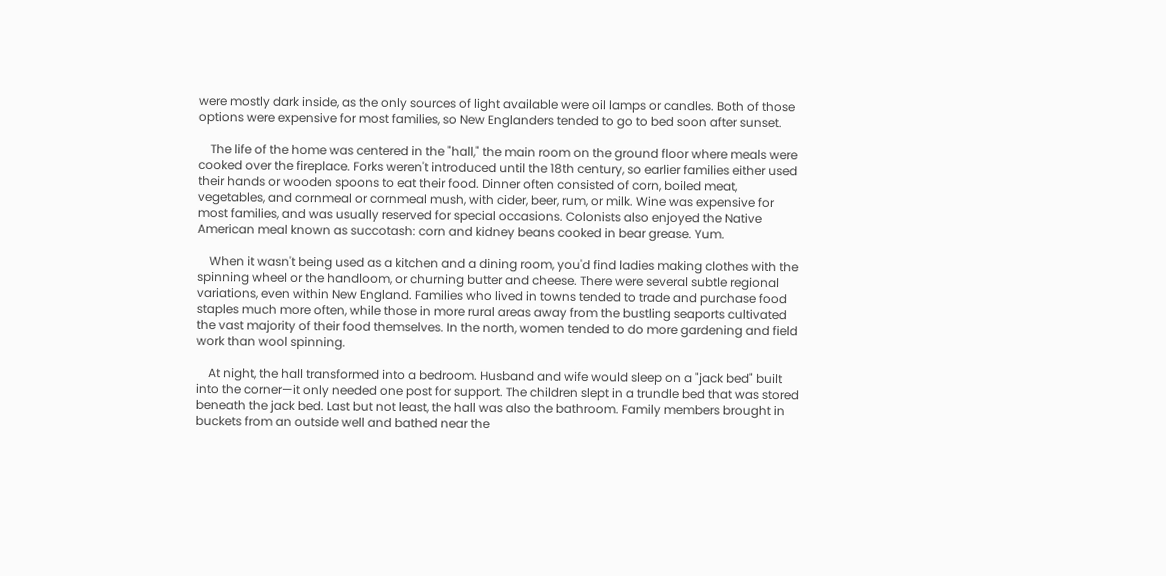were mostly dark inside, as the only sources of light available were oil lamps or candles. Both of those options were expensive for most families, so New Englanders tended to go to bed soon after sunset.

    The life of the home was centered in the "hall," the main room on the ground floor where meals were cooked over the fireplace. Forks weren't introduced until the 18th century, so earlier families either used their hands or wooden spoons to eat their food. Dinner often consisted of corn, boiled meat, vegetables, and cornmeal or cornmeal mush, with cider, beer, rum, or milk. Wine was expensive for most families, and was usually reserved for special occasions. Colonists also enjoyed the Native American meal known as succotash: corn and kidney beans cooked in bear grease. Yum.

    When it wasn't being used as a kitchen and a dining room, you'd find ladies making clothes with the spinning wheel or the handloom, or churning butter and cheese. There were several subtle regional variations, even within New England. Families who lived in towns tended to trade and purchase food staples much more often, while those in more rural areas away from the bustling seaports cultivated the vast majority of their food themselves. In the north, women tended to do more gardening and field work than wool spinning.

    At night, the hall transformed into a bedroom. Husband and wife would sleep on a "jack bed" built into the corner—it only needed one post for support. The children slept in a trundle bed that was stored beneath the jack bed. Last but not least, the hall was also the bathroom. Family members brought in buckets from an outside well and bathed near the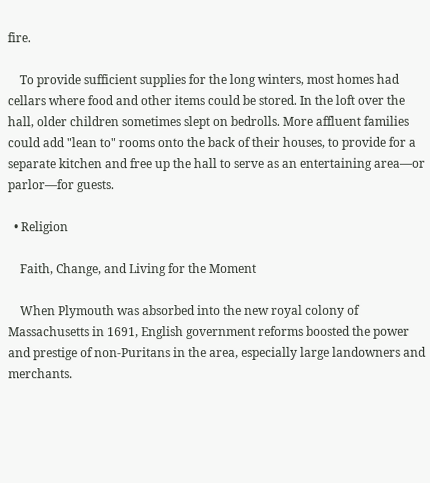fire.

    To provide sufficient supplies for the long winters, most homes had cellars where food and other items could be stored. In the loft over the hall, older children sometimes slept on bedrolls. More affluent families could add "lean to" rooms onto the back of their houses, to provide for a separate kitchen and free up the hall to serve as an entertaining area—or parlor—for guests.

  • Religion

    Faith, Change, and Living for the Moment

    When Plymouth was absorbed into the new royal colony of Massachusetts in 1691, English government reforms boosted the power and prestige of non-Puritans in the area, especially large landowners and merchants.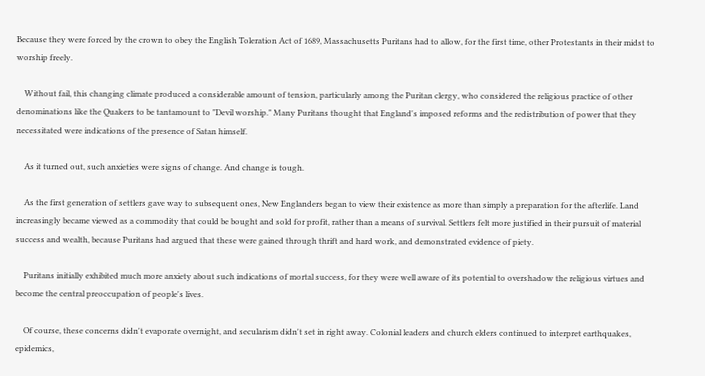Because they were forced by the crown to obey the English Toleration Act of 1689, Massachusetts Puritans had to allow, for the first time, other Protestants in their midst to worship freely.

    Without fail, this changing climate produced a considerable amount of tension, particularly among the Puritan clergy, who considered the religious practice of other denominations like the Quakers to be tantamount to "Devil worship." Many Puritans thought that England's imposed reforms and the redistribution of power that they necessitated were indications of the presence of Satan himself.

    As it turned out, such anxieties were signs of change. And change is tough.

    As the first generation of settlers gave way to subsequent ones, New Englanders began to view their existence as more than simply a preparation for the afterlife. Land increasingly became viewed as a commodity that could be bought and sold for profit, rather than a means of survival. Settlers felt more justified in their pursuit of material success and wealth, because Puritans had argued that these were gained through thrift and hard work, and demonstrated evidence of piety.

    Puritans initially exhibited much more anxiety about such indications of mortal success, for they were well aware of its potential to overshadow the religious virtues and become the central preoccupation of people's lives.

    Of course, these concerns didn't evaporate overnight, and secularism didn't set in right away. Colonial leaders and church elders continued to interpret earthquakes, epidemics,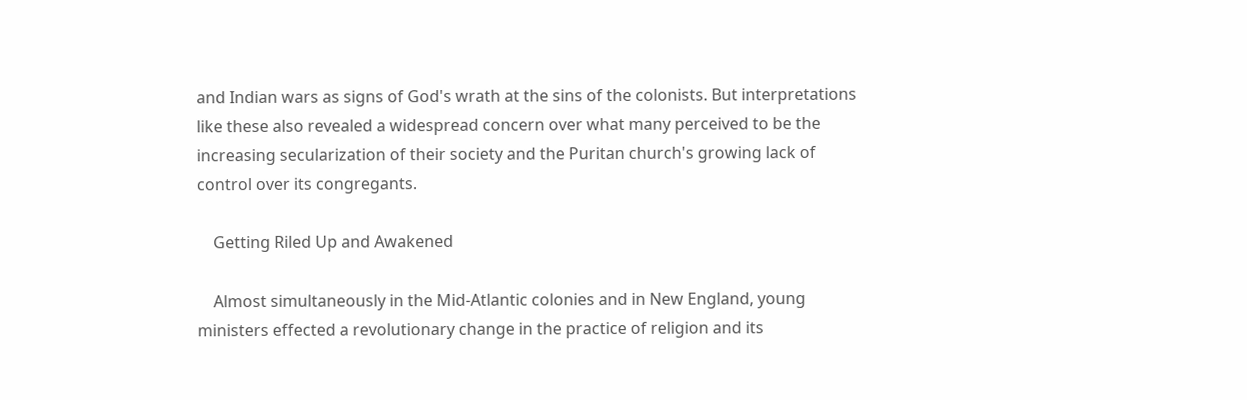and Indian wars as signs of God's wrath at the sins of the colonists. But interpretations like these also revealed a widespread concern over what many perceived to be the increasing secularization of their society and the Puritan church's growing lack of control over its congregants.

    Getting Riled Up and Awakened

    Almost simultaneously in the Mid-Atlantic colonies and in New England, young ministers effected a revolutionary change in the practice of religion and its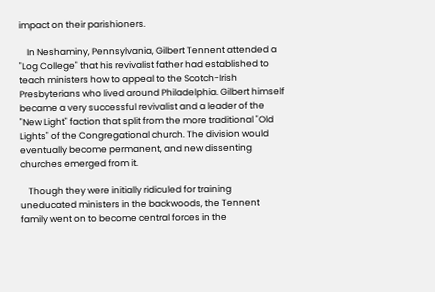impact on their parishioners.

    In Neshaminy, Pennsylvania, Gilbert Tennent attended a "Log College" that his revivalist father had established to teach ministers how to appeal to the Scotch-Irish Presbyterians who lived around Philadelphia. Gilbert himself became a very successful revivalist and a leader of the "New Light" faction that split from the more traditional "Old Lights" of the Congregational church. The division would eventually become permanent, and new dissenting churches emerged from it.

    Though they were initially ridiculed for training uneducated ministers in the backwoods, the Tennent family went on to become central forces in the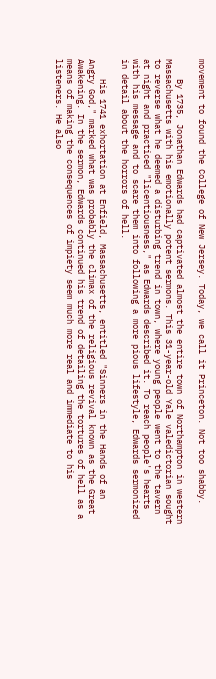movement to found the College of New Jersey. Today, we call it Princeton. Not too shabby.

    By 1735, Jonathan Edwards had captivated almost the entire town of Northampton in western Massachusetts with his emotionally potent sermons. This 31-year-old Yale valedictorian sought to reverse what he deemed a disturbing trend in town, where young people went to the tavern at night and practiced "licentiousness," as Edwards described it. To reach people's hearts with his message and to scare them into following a more pious lifestyle, Edwards sermonized in detail about the horrors of hell.

    His 1741 exhortation at Enfield, Massachusetts, entitled "Sinners in the Hands of an Angry God," marked what was probably the climax of the religious revival known as the Great Awakening. In the sermon, Edwards continued his trend of detailing the tortures of hell as a means of making the consequences of impiety seem much more real and immediate to his listeners. He also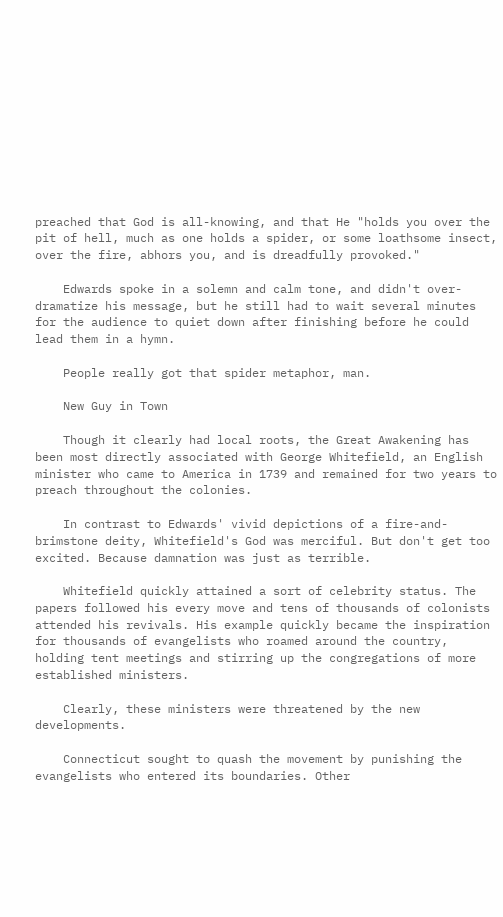preached that God is all-knowing, and that He "holds you over the pit of hell, much as one holds a spider, or some loathsome insect, over the fire, abhors you, and is dreadfully provoked."

    Edwards spoke in a solemn and calm tone, and didn't over-dramatize his message, but he still had to wait several minutes for the audience to quiet down after finishing before he could lead them in a hymn.

    People really got that spider metaphor, man.

    New Guy in Town

    Though it clearly had local roots, the Great Awakening has been most directly associated with George Whitefield, an English minister who came to America in 1739 and remained for two years to preach throughout the colonies.

    In contrast to Edwards' vivid depictions of a fire-and-brimstone deity, Whitefield's God was merciful. But don't get too excited. Because damnation was just as terrible.

    Whitefield quickly attained a sort of celebrity status. The papers followed his every move and tens of thousands of colonists attended his revivals. His example quickly became the inspiration for thousands of evangelists who roamed around the country, holding tent meetings and stirring up the congregations of more established ministers.

    Clearly, these ministers were threatened by the new developments.

    Connecticut sought to quash the movement by punishing the evangelists who entered its boundaries. Other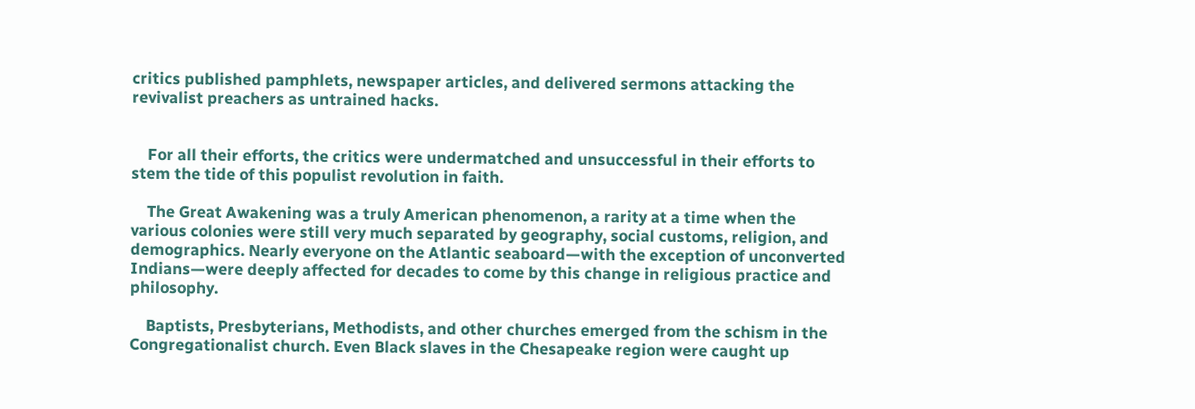critics published pamphlets, newspaper articles, and delivered sermons attacking the revivalist preachers as untrained hacks.


    For all their efforts, the critics were undermatched and unsuccessful in their efforts to stem the tide of this populist revolution in faith.

    The Great Awakening was a truly American phenomenon, a rarity at a time when the various colonies were still very much separated by geography, social customs, religion, and demographics. Nearly everyone on the Atlantic seaboard—with the exception of unconverted Indians—were deeply affected for decades to come by this change in religious practice and philosophy.

    Baptists, Presbyterians, Methodists, and other churches emerged from the schism in the Congregationalist church. Even Black slaves in the Chesapeake region were caught up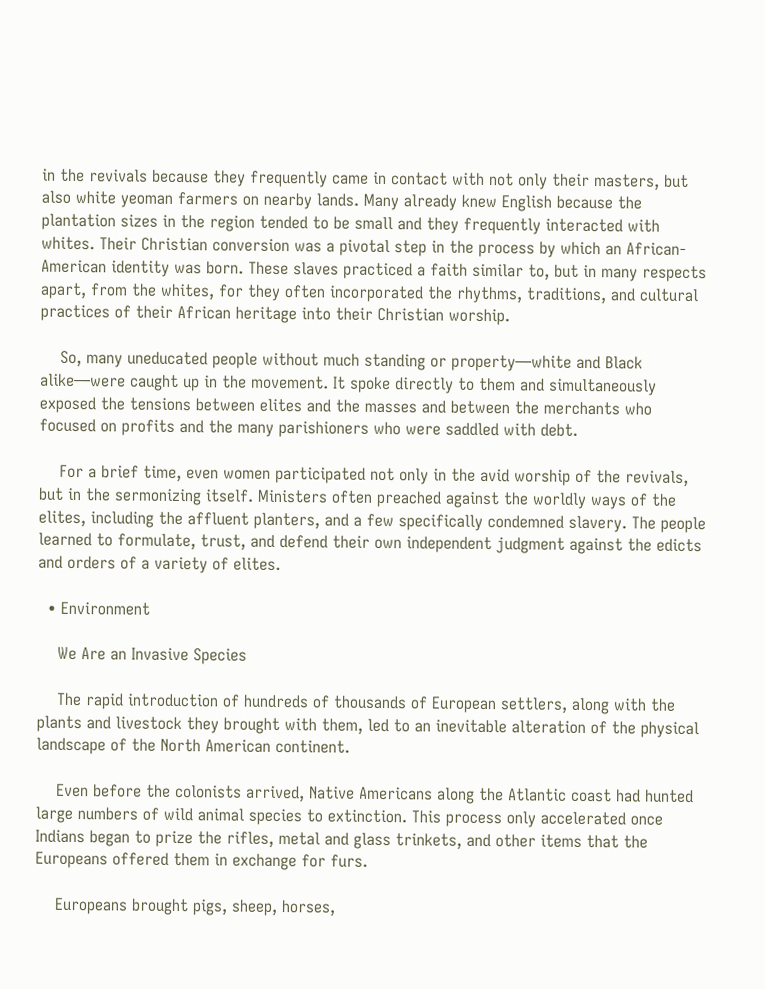in the revivals because they frequently came in contact with not only their masters, but also white yeoman farmers on nearby lands. Many already knew English because the plantation sizes in the region tended to be small and they frequently interacted with whites. Their Christian conversion was a pivotal step in the process by which an African-American identity was born. These slaves practiced a faith similar to, but in many respects apart, from the whites, for they often incorporated the rhythms, traditions, and cultural practices of their African heritage into their Christian worship.

    So, many uneducated people without much standing or property—white and Black alike—were caught up in the movement. It spoke directly to them and simultaneously exposed the tensions between elites and the masses and between the merchants who focused on profits and the many parishioners who were saddled with debt.

    For a brief time, even women participated not only in the avid worship of the revivals, but in the sermonizing itself. Ministers often preached against the worldly ways of the elites, including the affluent planters, and a few specifically condemned slavery. The people learned to formulate, trust, and defend their own independent judgment against the edicts and orders of a variety of elites.

  • Environment

    We Are an Invasive Species

    The rapid introduction of hundreds of thousands of European settlers, along with the plants and livestock they brought with them, led to an inevitable alteration of the physical landscape of the North American continent.

    Even before the colonists arrived, Native Americans along the Atlantic coast had hunted large numbers of wild animal species to extinction. This process only accelerated once Indians began to prize the rifles, metal and glass trinkets, and other items that the Europeans offered them in exchange for furs.

    Europeans brought pigs, sheep, horses,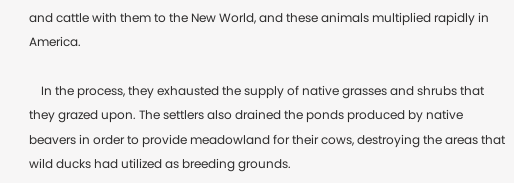and cattle with them to the New World, and these animals multiplied rapidly in America.

    In the process, they exhausted the supply of native grasses and shrubs that they grazed upon. The settlers also drained the ponds produced by native beavers in order to provide meadowland for their cows, destroying the areas that wild ducks had utilized as breeding grounds.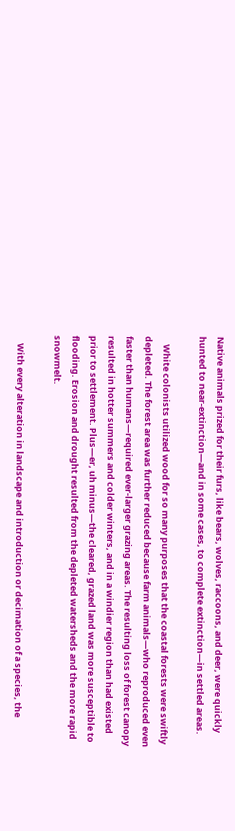Native animals prized for their furs, like bears, wolves, raccoons, and deer, were quickly hunted to near-extinction—and in some cases, to complete extinction—in settled areas.

    White colonists utilized wood for so many purposes that the coastal forests were swiftly depleted. The forest area was further reduced because farm animals—who reproduced even faster than humans—required ever-larger grazing areas. The resulting loss of forest canopy resulted in hotter summers and colder winters, and in a windier region than had existed prior to settlement. Plus—er, uh minus—the cleared, grazed land was more susceptible to flooding. Erosion and drought resulted from the depleted watersheds and the more rapid snowmelt.

    With every alteration in landscape and introduction or decimation of a species, the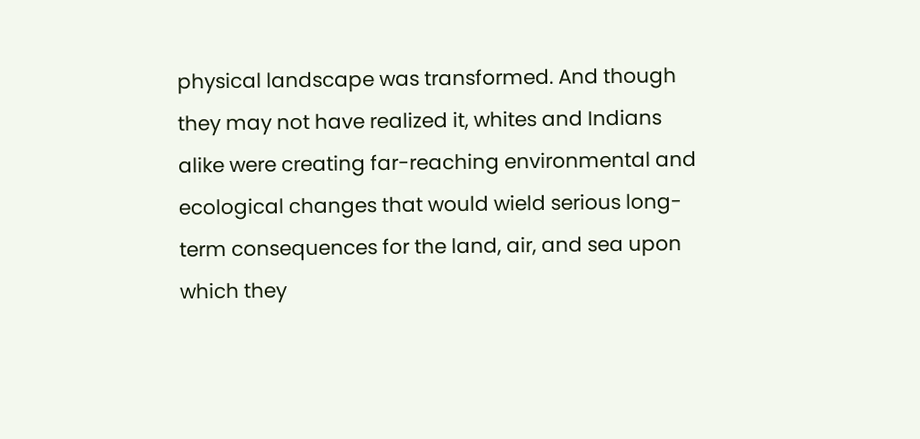physical landscape was transformed. And though they may not have realized it, whites and Indians alike were creating far-reaching environmental and ecological changes that would wield serious long-term consequences for the land, air, and sea upon which they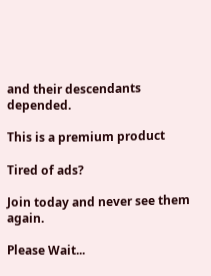and their descendants depended.

This is a premium product

Tired of ads?

Join today and never see them again.

Please Wait...